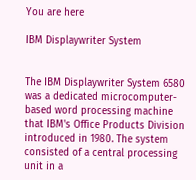You are here

IBM Displaywriter System


The IBM Displaywriter System 6580 was a dedicated microcomputer-based word processing machine that IBM's Office Products Division introduced in 1980. The system consisted of a central processing unit in a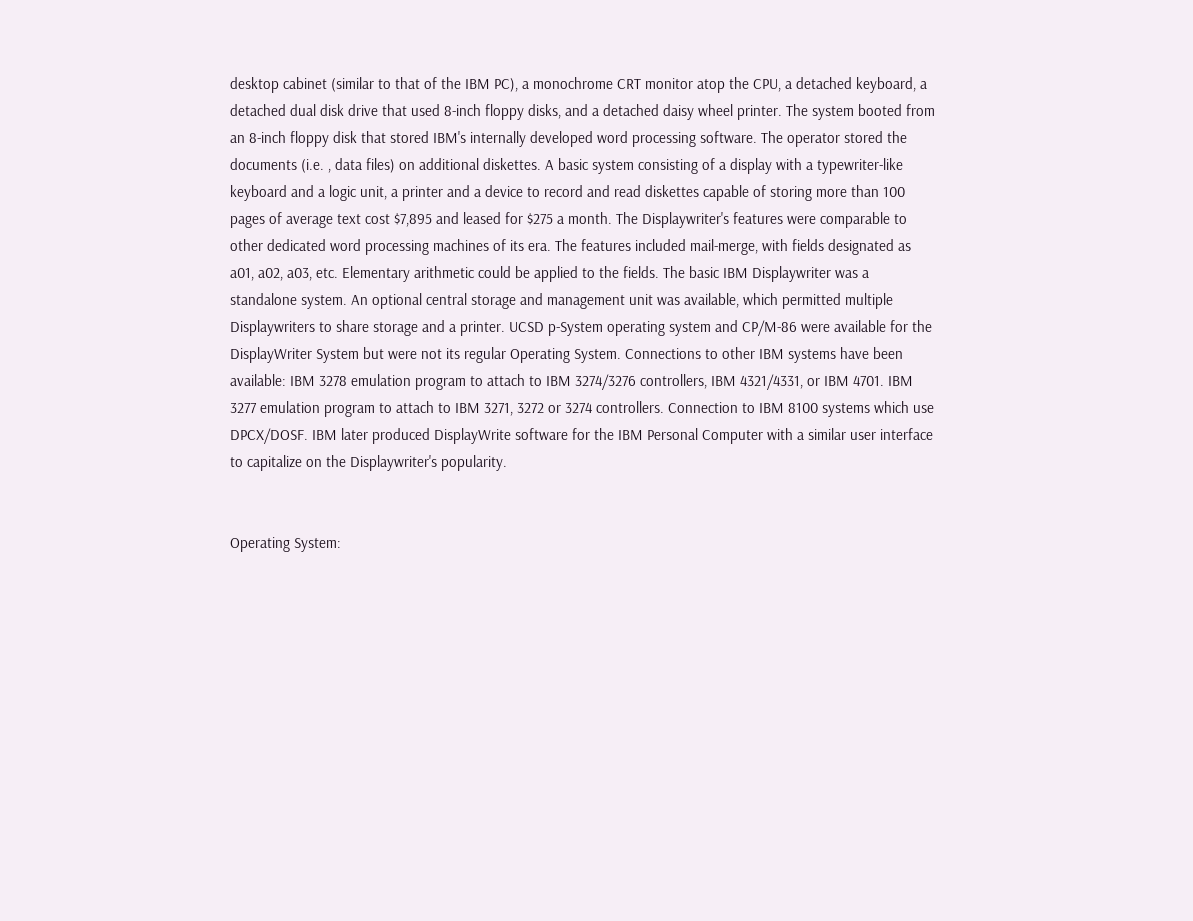desktop cabinet (similar to that of the IBM PC), a monochrome CRT monitor atop the CPU, a detached keyboard, a detached dual disk drive that used 8-inch floppy disks, and a detached daisy wheel printer. The system booted from an 8-inch floppy disk that stored IBM's internally developed word processing software. The operator stored the documents (i.e. , data files) on additional diskettes. A basic system consisting of a display with a typewriter-like keyboard and a logic unit, a printer and a device to record and read diskettes capable of storing more than 100 pages of average text cost $7,895 and leased for $275 a month. The Displaywriter's features were comparable to other dedicated word processing machines of its era. The features included mail-merge, with fields designated as a01, a02, a03, etc. Elementary arithmetic could be applied to the fields. The basic IBM Displaywriter was a standalone system. An optional central storage and management unit was available, which permitted multiple Displaywriters to share storage and a printer. UCSD p-System operating system and CP/M-86 were available for the DisplayWriter System but were not its regular Operating System. Connections to other IBM systems have been available: IBM 3278 emulation program to attach to IBM 3274/3276 controllers, IBM 4321/4331, or IBM 4701. IBM 3277 emulation program to attach to IBM 3271, 3272 or 3274 controllers. Connection to IBM 8100 systems which use DPCX/DOSF. IBM later produced DisplayWrite software for the IBM Personal Computer with a similar user interface to capitalize on the Displaywriter's popularity.


Operating System: